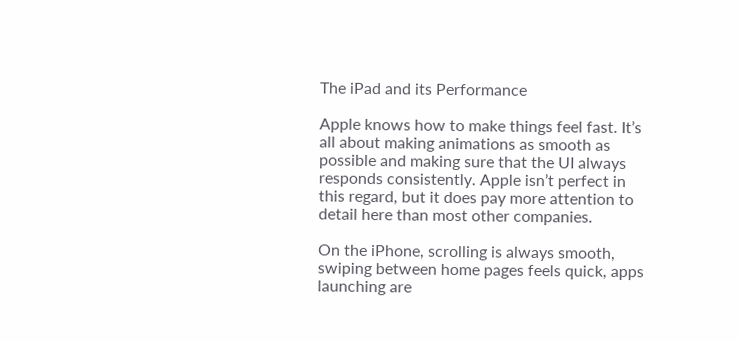The iPad and its Performance

Apple knows how to make things feel fast. It’s all about making animations as smooth as possible and making sure that the UI always responds consistently. Apple isn’t perfect in this regard, but it does pay more attention to detail here than most other companies.

On the iPhone, scrolling is always smooth, swiping between home pages feels quick, apps launching are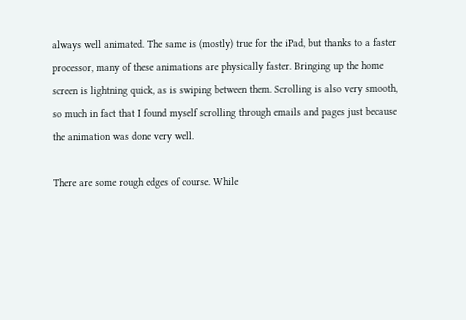always well animated. The same is (mostly) true for the iPad, but thanks to a faster processor, many of these animations are physically faster. Bringing up the home screen is lightning quick, as is swiping between them. Scrolling is also very smooth, so much in fact that I found myself scrolling through emails and pages just because the animation was done very well.

There are some rough edges of course. While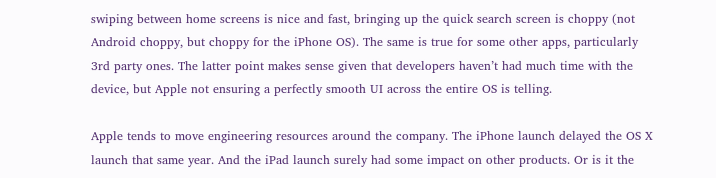swiping between home screens is nice and fast, bringing up the quick search screen is choppy (not Android choppy, but choppy for the iPhone OS). The same is true for some other apps, particularly 3rd party ones. The latter point makes sense given that developers haven’t had much time with the device, but Apple not ensuring a perfectly smooth UI across the entire OS is telling.

Apple tends to move engineering resources around the company. The iPhone launch delayed the OS X launch that same year. And the iPad launch surely had some impact on other products. Or is it the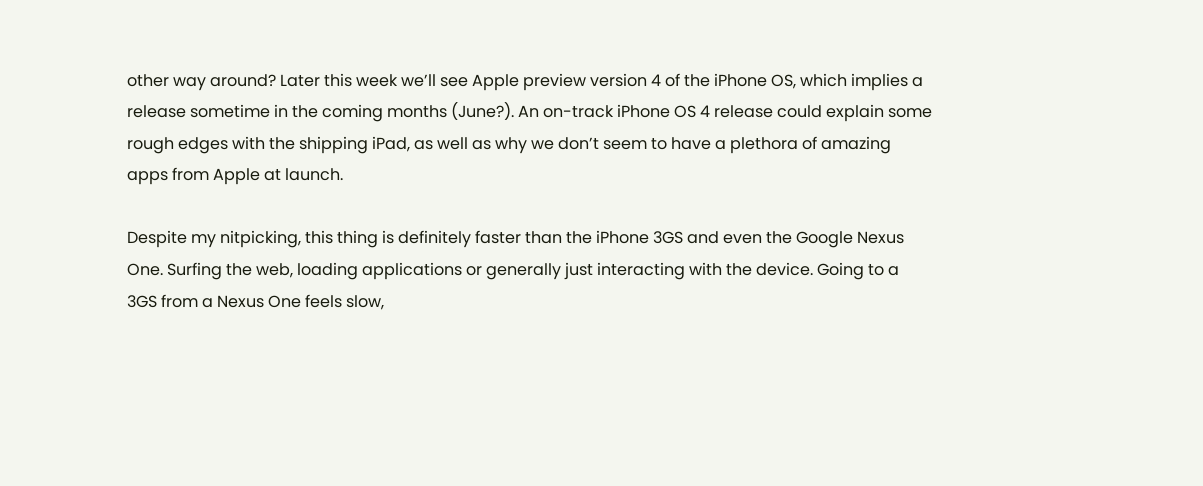other way around? Later this week we’ll see Apple preview version 4 of the iPhone OS, which implies a release sometime in the coming months (June?). An on-track iPhone OS 4 release could explain some rough edges with the shipping iPad, as well as why we don’t seem to have a plethora of amazing apps from Apple at launch.

Despite my nitpicking, this thing is definitely faster than the iPhone 3GS and even the Google Nexus One. Surfing the web, loading applications or generally just interacting with the device. Going to a 3GS from a Nexus One feels slow,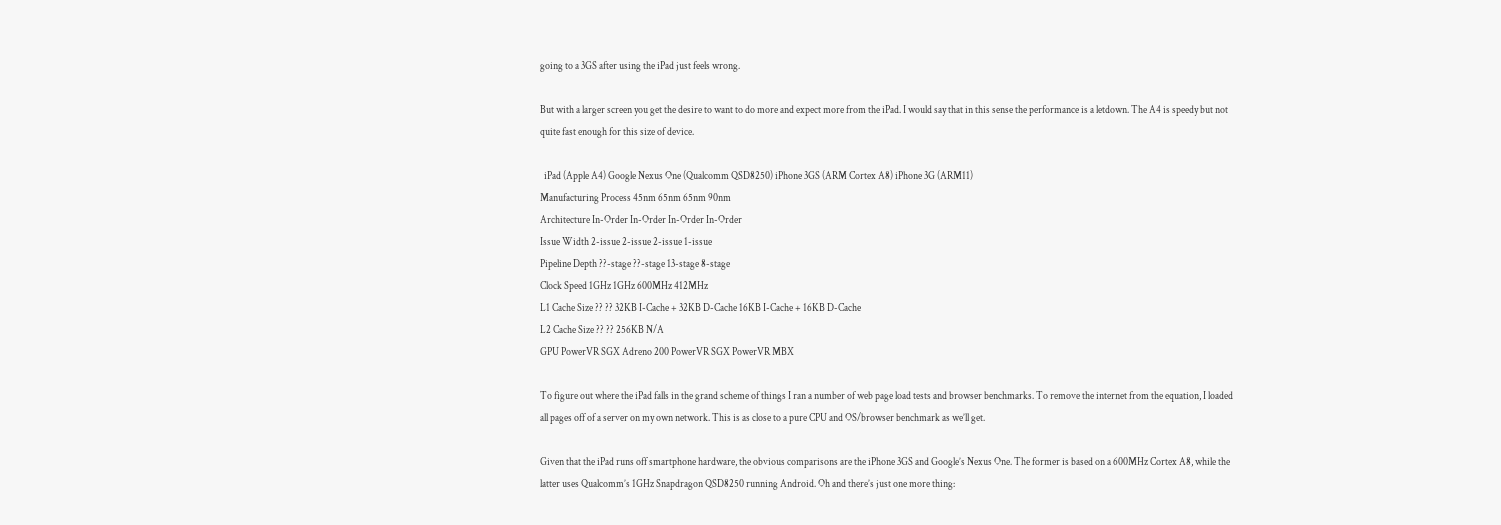going to a 3GS after using the iPad just feels wrong.

But with a larger screen you get the desire to want to do more and expect more from the iPad. I would say that in this sense the performance is a letdown. The A4 is speedy but not quite fast enough for this size of device.

  iPad (Apple A4) Google Nexus One (Qualcomm QSD8250) iPhone 3GS (ARM Cortex A8) iPhone 3G (ARM11)
Manufacturing Process 45nm 65nm 65nm 90nm
Architecture In-Order In-Order In-Order In-Order
Issue Width 2-issue 2-issue 2-issue 1-issue
Pipeline Depth ??-stage ??-stage 13-stage 8-stage
Clock Speed 1GHz 1GHz 600MHz 412MHz
L1 Cache Size ?? ?? 32KB I-Cache + 32KB D-Cache 16KB I-Cache + 16KB D-Cache
L2 Cache Size ?? ?? 256KB N/A
GPU PowerVR SGX Adreno 200 PowerVR SGX PowerVR MBX

To figure out where the iPad falls in the grand scheme of things I ran a number of web page load tests and browser benchmarks. To remove the internet from the equation, I loaded all pages off of a server on my own network. This is as close to a pure CPU and OS/browser benchmark as we’ll get.

Given that the iPad runs off smartphone hardware, the obvious comparisons are the iPhone 3GS and Google’s Nexus One. The former is based on a 600MHz Cortex A8, while the latter uses Qualcomm’s 1GHz Snapdragon QSD8250 running Android. Oh and there’s just one more thing: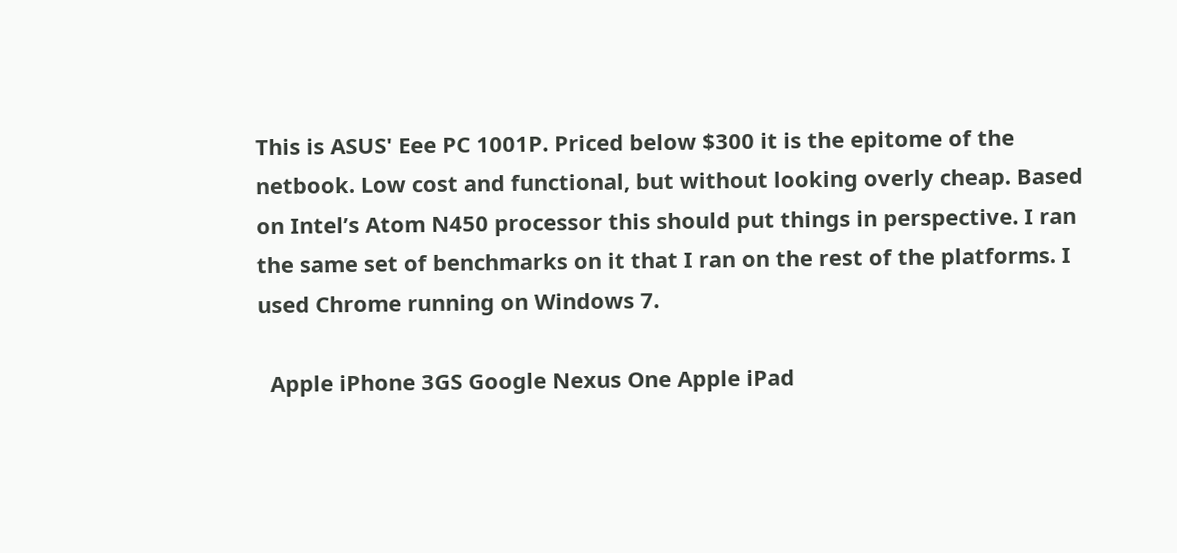This is ASUS' Eee PC 1001P. Priced below $300 it is the epitome of the netbook. Low cost and functional, but without looking overly cheap. Based on Intel’s Atom N450 processor this should put things in perspective. I ran the same set of benchmarks on it that I ran on the rest of the platforms. I used Chrome running on Windows 7.

  Apple iPhone 3GS Google Nexus One Apple iPad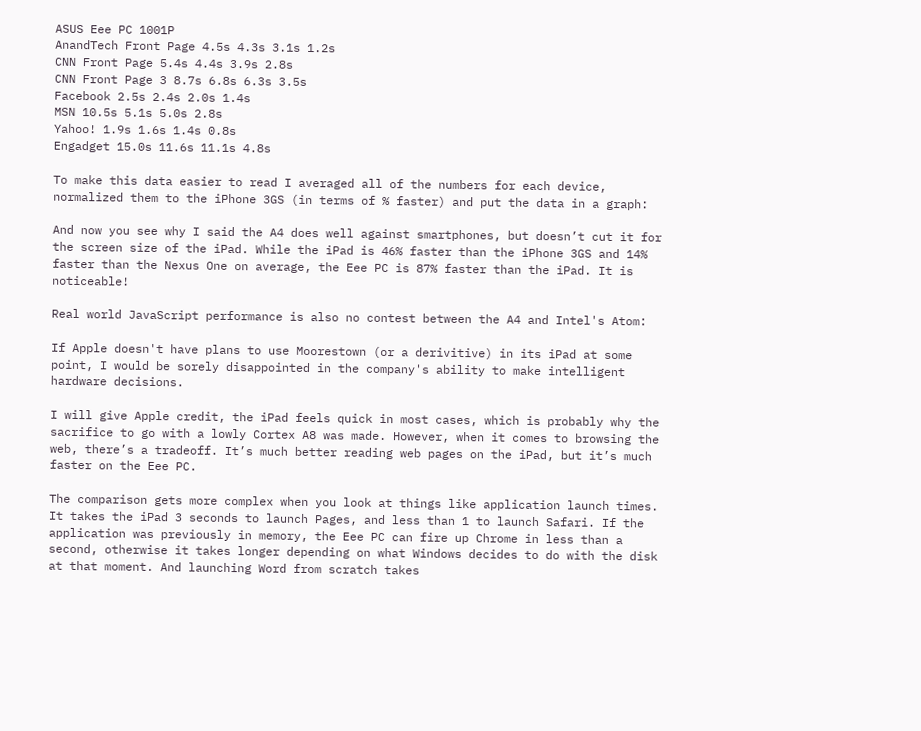ASUS Eee PC 1001P
AnandTech Front Page 4.5s 4.3s 3.1s 1.2s
CNN Front Page 5.4s 4.4s 3.9s 2.8s
CNN Front Page 3 8.7s 6.8s 6.3s 3.5s
Facebook 2.5s 2.4s 2.0s 1.4s
MSN 10.5s 5.1s 5.0s 2.8s
Yahoo! 1.9s 1.6s 1.4s 0.8s
Engadget 15.0s 11.6s 11.1s 4.8s

To make this data easier to read I averaged all of the numbers for each device, normalized them to the iPhone 3GS (in terms of % faster) and put the data in a graph:

And now you see why I said the A4 does well against smartphones, but doesn’t cut it for the screen size of the iPad. While the iPad is 46% faster than the iPhone 3GS and 14% faster than the Nexus One on average, the Eee PC is 87% faster than the iPad. It is noticeable!

Real world JavaScript performance is also no contest between the A4 and Intel's Atom:

If Apple doesn't have plans to use Moorestown (or a derivitive) in its iPad at some point, I would be sorely disappointed in the company's ability to make intelligent hardware decisions.

I will give Apple credit, the iPad feels quick in most cases, which is probably why the sacrifice to go with a lowly Cortex A8 was made. However, when it comes to browsing the web, there’s a tradeoff. It’s much better reading web pages on the iPad, but it’s much faster on the Eee PC.

The comparison gets more complex when you look at things like application launch times. It takes the iPad 3 seconds to launch Pages, and less than 1 to launch Safari. If the application was previously in memory, the Eee PC can fire up Chrome in less than a second, otherwise it takes longer depending on what Windows decides to do with the disk at that moment. And launching Word from scratch takes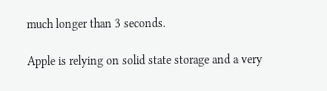much longer than 3 seconds.

Apple is relying on solid state storage and a very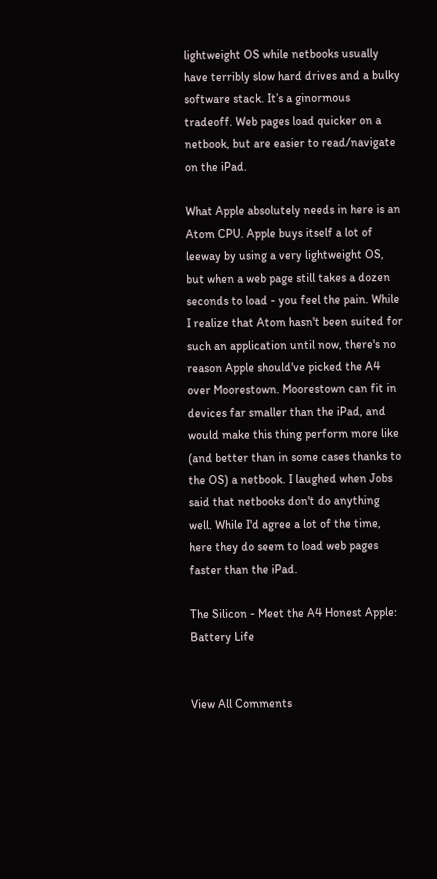lightweight OS while netbooks usually have terribly slow hard drives and a bulky software stack. It’s a ginormous tradeoff. Web pages load quicker on a netbook, but are easier to read/navigate on the iPad.

What Apple absolutely needs in here is an Atom CPU. Apple buys itself a lot of leeway by using a very lightweight OS, but when a web page still takes a dozen seconds to load - you feel the pain. While I realize that Atom hasn't been suited for such an application until now, there's no reason Apple should've picked the A4 over Moorestown. Moorestown can fit in devices far smaller than the iPad, and would make this thing perform more like (and better than in some cases thanks to the OS) a netbook. I laughed when Jobs said that netbooks don't do anything well. While I'd agree a lot of the time, here they do seem to load web pages faster than the iPad.

The Silicon - Meet the A4 Honest Apple: Battery Life


View All Comments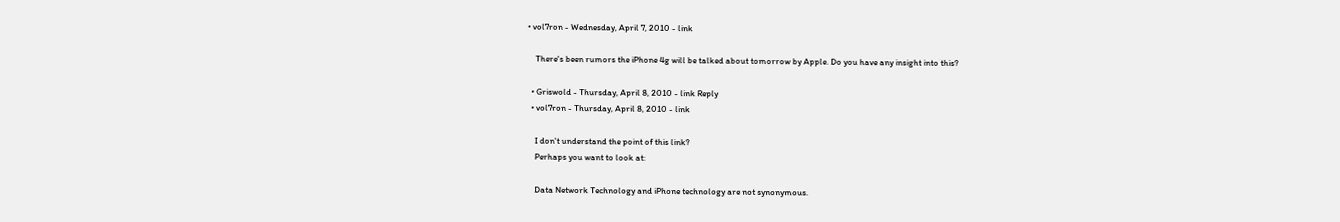• vol7ron - Wednesday, April 7, 2010 - link

    There's been rumors the iPhone 4g will be talked about tomorrow by Apple. Do you have any insight into this?

  • Griswold - Thursday, April 8, 2010 - link Reply
  • vol7ron - Thursday, April 8, 2010 - link

    I don't understand the point of this link?
    Perhaps you want to look at:

    Data Network Technology and iPhone technology are not synonymous.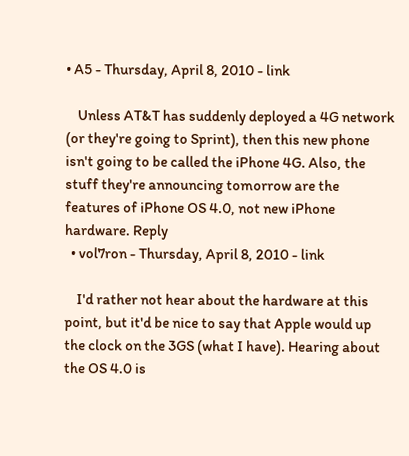• A5 - Thursday, April 8, 2010 - link

    Unless AT&T has suddenly deployed a 4G network (or they're going to Sprint), then this new phone isn't going to be called the iPhone 4G. Also, the stuff they're announcing tomorrow are the features of iPhone OS 4.0, not new iPhone hardware. Reply
  • vol7ron - Thursday, April 8, 2010 - link

    I'd rather not hear about the hardware at this point, but it'd be nice to say that Apple would up the clock on the 3GS (what I have). Hearing about the OS 4.0 is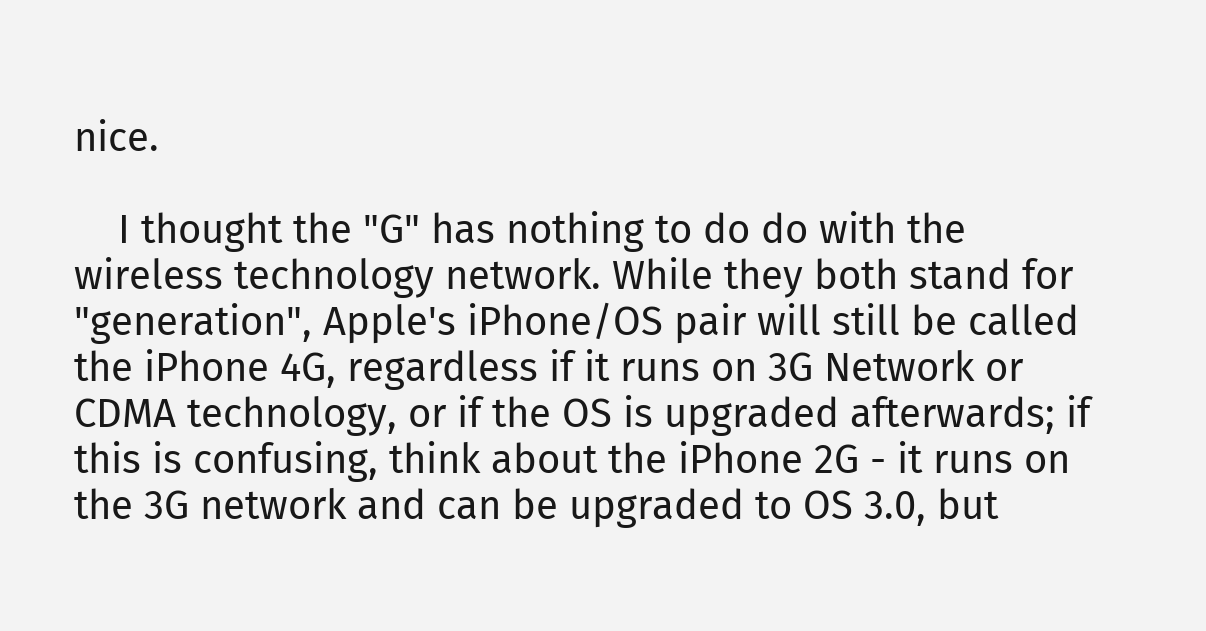nice.

    I thought the "G" has nothing to do do with the wireless technology network. While they both stand for "generation", Apple's iPhone/OS pair will still be called the iPhone 4G, regardless if it runs on 3G Network or CDMA technology, or if the OS is upgraded afterwards; if this is confusing, think about the iPhone 2G - it runs on the 3G network and can be upgraded to OS 3.0, but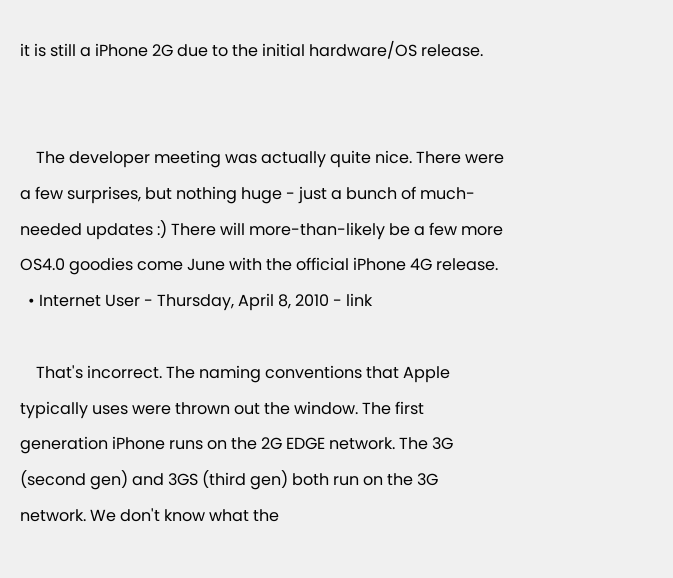it is still a iPhone 2G due to the initial hardware/OS release.


    The developer meeting was actually quite nice. There were a few surprises, but nothing huge - just a bunch of much-needed updates :) There will more-than-likely be a few more OS4.0 goodies come June with the official iPhone 4G release.
  • Internet User - Thursday, April 8, 2010 - link

    That's incorrect. The naming conventions that Apple typically uses were thrown out the window. The first generation iPhone runs on the 2G EDGE network. The 3G (second gen) and 3GS (third gen) both run on the 3G network. We don't know what the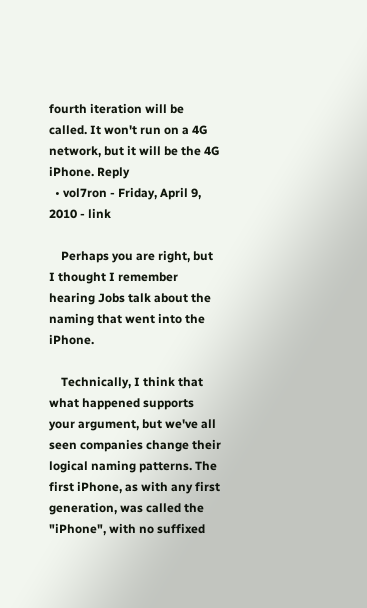fourth iteration will be called. It won't run on a 4G network, but it will be the 4G iPhone. Reply
  • vol7ron - Friday, April 9, 2010 - link

    Perhaps you are right, but I thought I remember hearing Jobs talk about the naming that went into the iPhone.

    Technically, I think that what happened supports your argument, but we've all seen companies change their logical naming patterns. The first iPhone, as with any first generation, was called the "iPhone", with no suffixed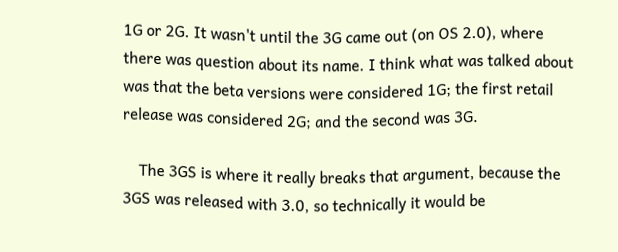1G or 2G. It wasn't until the 3G came out (on OS 2.0), where there was question about its name. I think what was talked about was that the beta versions were considered 1G; the first retail release was considered 2G; and the second was 3G.

    The 3GS is where it really breaks that argument, because the 3GS was released with 3.0, so technically it would be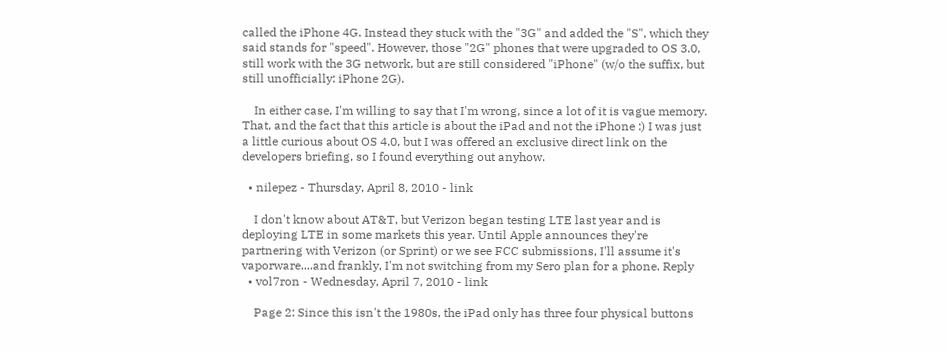called the iPhone 4G. Instead they stuck with the "3G" and added the "S", which they said stands for "speed". However, those "2G" phones that were upgraded to OS 3.0, still work with the 3G network, but are still considered "iPhone" (w/o the suffix, but still unofficially: iPhone 2G).

    In either case, I'm willing to say that I'm wrong, since a lot of it is vague memory. That, and the fact that this article is about the iPad and not the iPhone :) I was just a little curious about OS 4.0, but I was offered an exclusive direct link on the developers briefing, so I found everything out anyhow.

  • nilepez - Thursday, April 8, 2010 - link

    I don't know about AT&T, but Verizon began testing LTE last year and is deploying LTE in some markets this year. Until Apple announces they're partnering with Verizon (or Sprint) or we see FCC submissions, I'll assume it's vaporware....and frankly, I'm not switching from my Sero plan for a phone. Reply
  • vol7ron - Wednesday, April 7, 2010 - link

    Page 2: Since this isn't the 1980s, the iPad only has three four physical buttons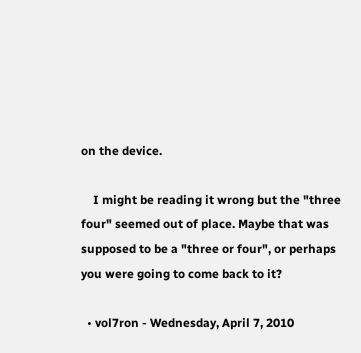on the device.

    I might be reading it wrong but the "three four" seemed out of place. Maybe that was supposed to be a "three or four", or perhaps you were going to come back to it?

  • vol7ron - Wednesday, April 7, 2010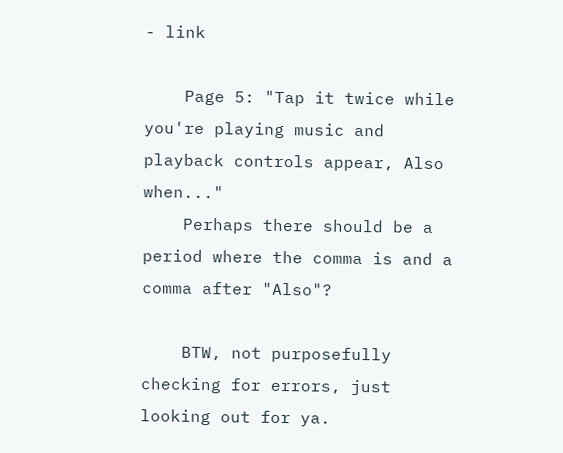- link

    Page 5: "Tap it twice while you're playing music and playback controls appear, Also when..."
    Perhaps there should be a period where the comma is and a comma after "Also"?

    BTW, not purposefully checking for errors, just looking out for ya.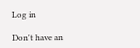Log in

Don't have an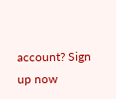account? Sign up now